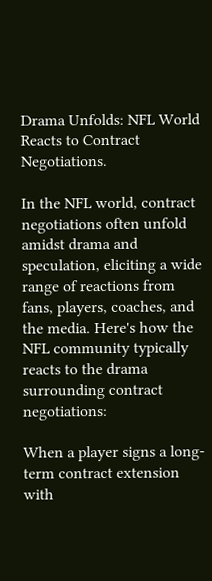Drama Unfolds: NFL World Reacts to Contract Negotiations.

In the NFL world, contract negotiations often unfold amidst drama and speculation, eliciting a wide range of reactions from fans, players, coaches, and the media. Here's how the NFL community typically reacts to the drama surrounding contract negotiations:

When a player signs a long-term contract extension with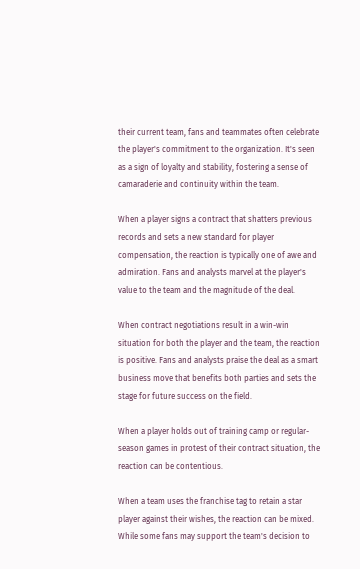their current team, fans and teammates often celebrate the player's commitment to the organization. It's seen as a sign of loyalty and stability, fostering a sense of camaraderie and continuity within the team.

When a player signs a contract that shatters previous records and sets a new standard for player compensation, the reaction is typically one of awe and admiration. Fans and analysts marvel at the player's value to the team and the magnitude of the deal.

When contract negotiations result in a win-win situation for both the player and the team, the reaction is positive. Fans and analysts praise the deal as a smart business move that benefits both parties and sets the stage for future success on the field.

When a player holds out of training camp or regular-season games in protest of their contract situation, the reaction can be contentious.

When a team uses the franchise tag to retain a star player against their wishes, the reaction can be mixed. While some fans may support the team's decision to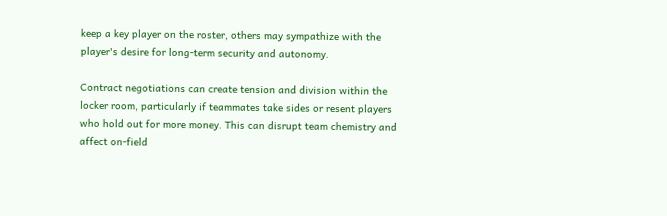keep a key player on the roster, others may sympathize with the player's desire for long-term security and autonomy.

Contract negotiations can create tension and division within the locker room, particularly if teammates take sides or resent players who hold out for more money. This can disrupt team chemistry and affect on-field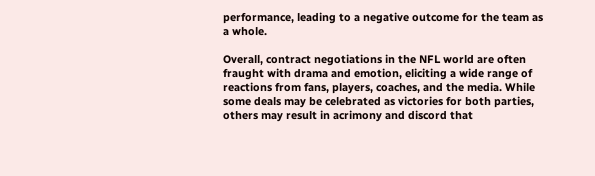performance, leading to a negative outcome for the team as a whole.

Overall, contract negotiations in the NFL world are often fraught with drama and emotion, eliciting a wide range of reactions from fans, players, coaches, and the media. While some deals may be celebrated as victories for both parties, others may result in acrimony and discord that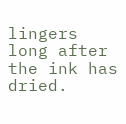lingers long after the ink has dried.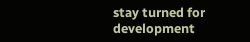stay turned for development